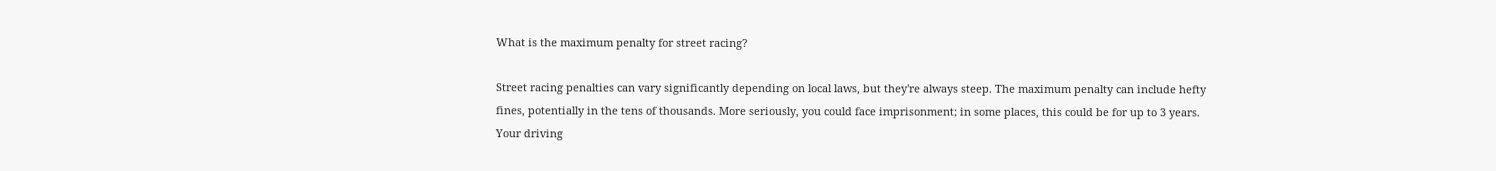What is the maximum penalty for street racing?

Street racing penalties can vary significantly depending on local laws, but they're always steep. The maximum penalty can include hefty fines, potentially in the tens of thousands. More seriously, you could face imprisonment; in some places, this could be for up to 3 years. Your driving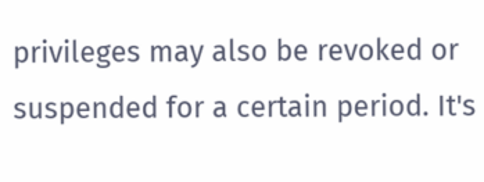privileges may also be revoked or suspended for a certain period. It's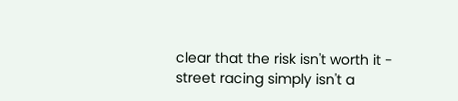clear that the risk isn't worth it - street racing simply isn't a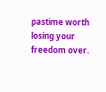pastime worth losing your freedom over.